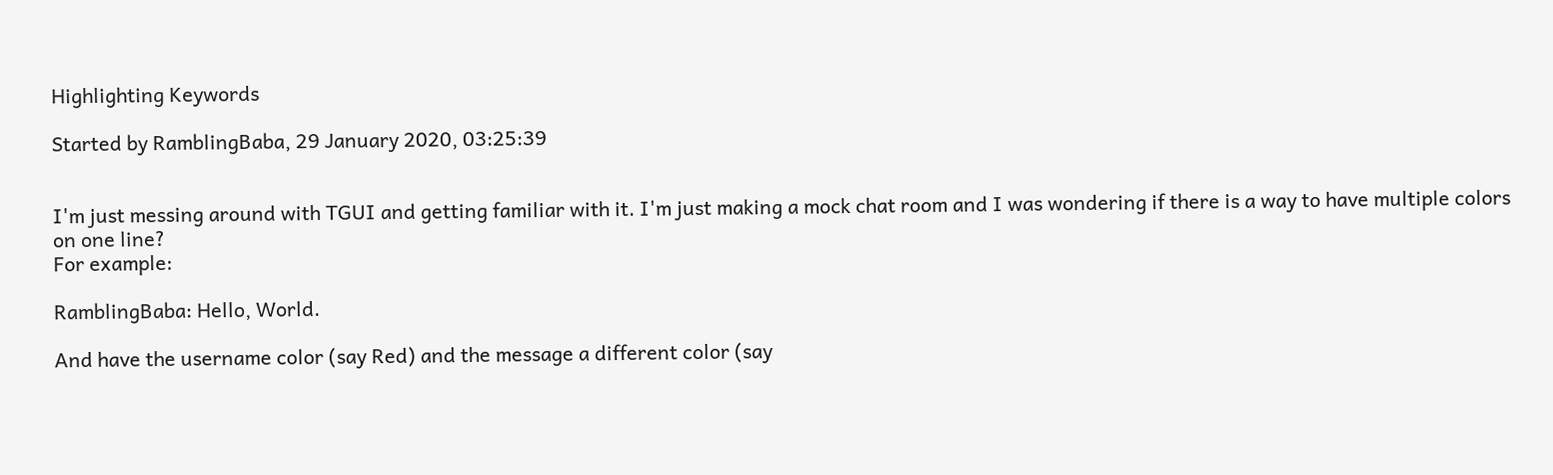Highlighting Keywords

Started by RamblingBaba, 29 January 2020, 03:25:39


I'm just messing around with TGUI and getting familiar with it. I'm just making a mock chat room and I was wondering if there is a way to have multiple colors on one line?
For example:

RamblingBaba: Hello, World.

And have the username color (say Red) and the message a different color (say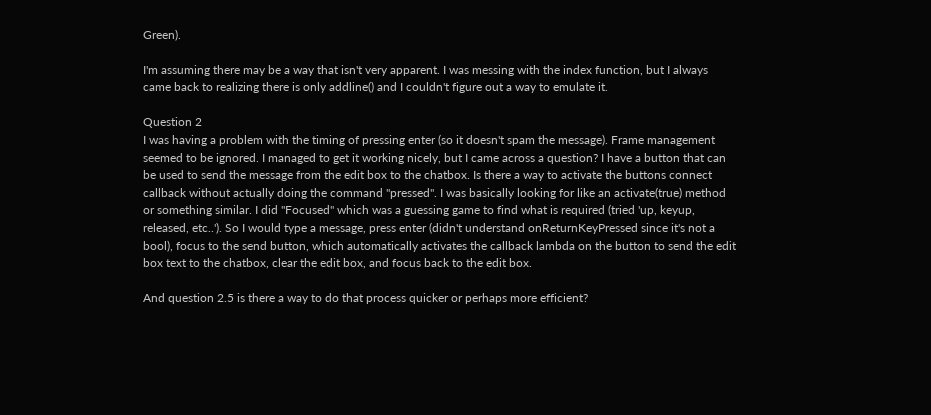Green).

I'm assuming there may be a way that isn't very apparent. I was messing with the index function, but I always came back to realizing there is only addline() and I couldn't figure out a way to emulate it.

Question 2
I was having a problem with the timing of pressing enter (so it doesn't spam the message). Frame management seemed to be ignored. I managed to get it working nicely, but I came across a question? I have a button that can be used to send the message from the edit box to the chatbox. Is there a way to activate the buttons connect callback without actually doing the command "pressed". I was basically looking for like an activate(true) method or something similar. I did "Focused" which was a guessing game to find what is required (tried 'up, keyup, released, etc..'). So I would type a message, press enter (didn't understand onReturnKeyPressed since it's not a bool), focus to the send button, which automatically activates the callback lambda on the button to send the edit box text to the chatbox, clear the edit box, and focus back to the edit box.

And question 2.5 is there a way to do that process quicker or perhaps more efficient?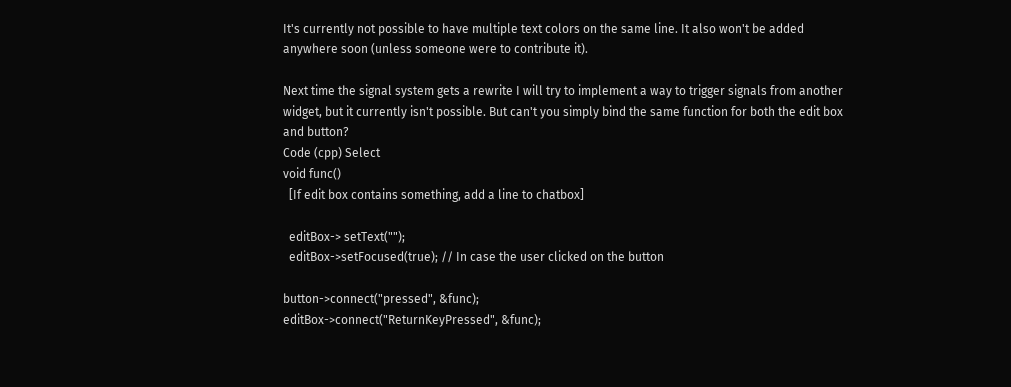It's currently not possible to have multiple text colors on the same line. It also won't be added anywhere soon (unless someone were to contribute it).

Next time the signal system gets a rewrite I will try to implement a way to trigger signals from another widget, but it currently isn't possible. But can't you simply bind the same function for both the edit box and button?
Code (cpp) Select
void func()
  [If edit box contains something, add a line to chatbox]

  editBox-> setText("");
  editBox->setFocused(true); // In case the user clicked on the button

button->connect("pressed", &func);
editBox->connect("ReturnKeyPressed", &func);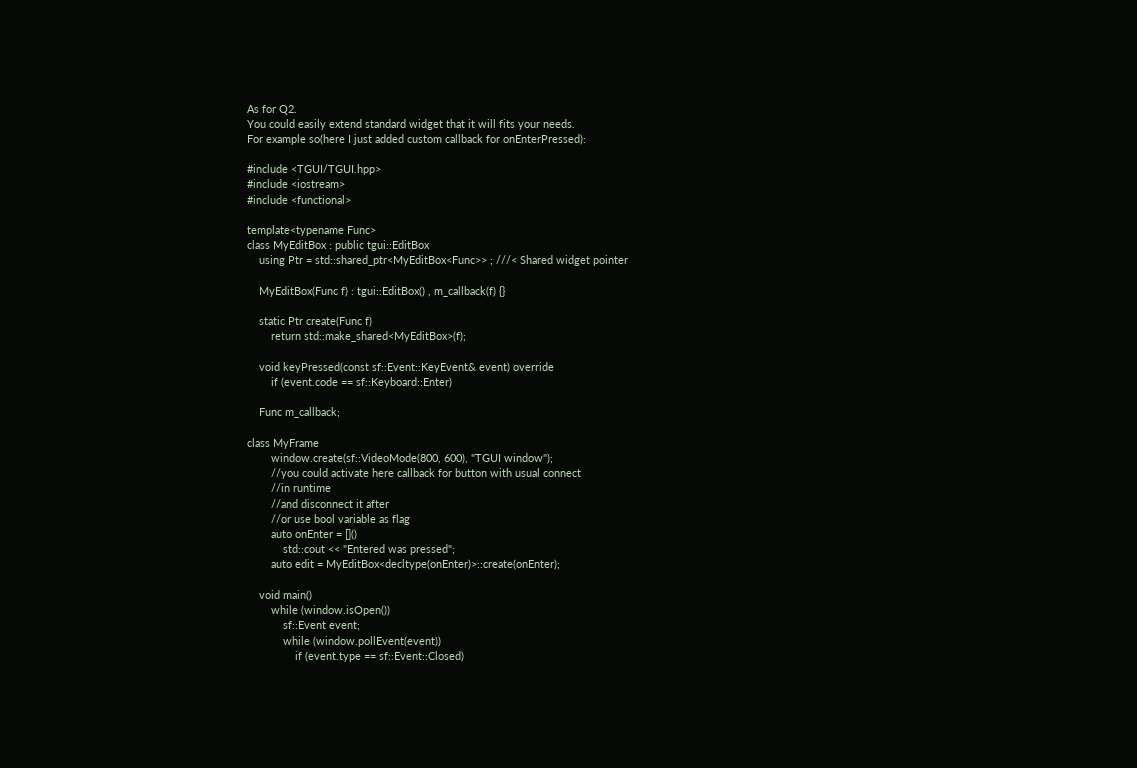As for Q2.
You could easily extend standard widget that it will fits your needs.
For example so(here I just added custom callback for onEnterPressed):

#include <TGUI/TGUI.hpp>
#include <iostream>
#include <functional>

template<typename Func>
class MyEditBox : public tgui::EditBox
    using Ptr = std::shared_ptr<MyEditBox<Func>> ; ///< Shared widget pointer

    MyEditBox(Func f) : tgui::EditBox() , m_callback(f) {}

    static Ptr create(Func f)
        return std::make_shared<MyEditBox>(f);

    void keyPressed(const sf::Event::KeyEvent& event) override
        if (event.code == sf::Keyboard::Enter)

    Func m_callback;

class MyFrame
        window.create(sf::VideoMode(800, 600), "TGUI window");
        //you could activate here callback for button with usual connect
        //in runtime
        //and disconnect it after
        //or use bool variable as flag
        auto onEnter = []()
            std::cout << "Entered was pressed";
        auto edit = MyEditBox<decltype(onEnter)>::create(onEnter);

    void main()
        while (window.isOpen())
            sf::Event event;
            while (window.pollEvent(event))
                if (event.type == sf::Event::Closed)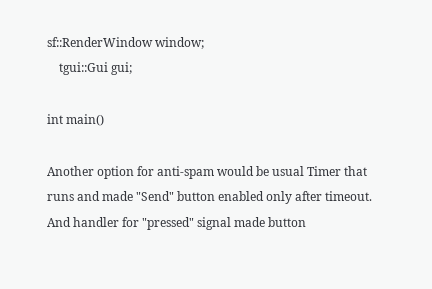sf::RenderWindow window;
    tgui::Gui gui;

int main()

Another option for anti-spam would be usual Timer that runs and made "Send" button enabled only after timeout. And handler for "pressed" signal made button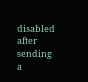disabled after sending a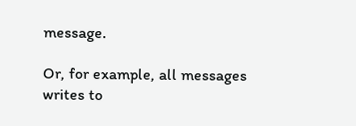message.

Or, for example, all messages writes to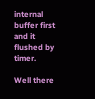internal buffer first and it flushed by timer.

Well there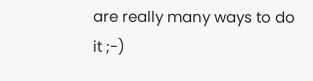are really many ways to do it ;-)